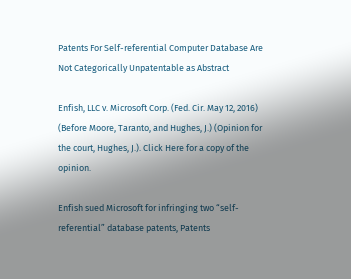Patents For Self-referential Computer Database Are Not Categorically Unpatentable as Abstract

Enfish, LLC v. Microsoft Corp. (Fed. Cir. May 12, 2016) (Before Moore, Taranto, and Hughes, J.) (Opinion for the court, Hughes, J.). Click Here for a copy of the opinion.

Enfish sued Microsoft for infringing two “self-referential” database patents, Patents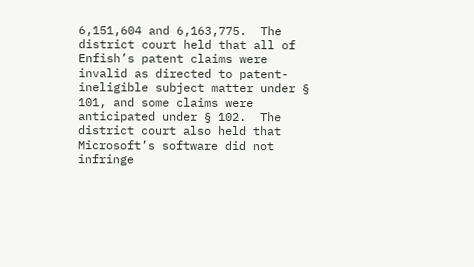6,151,604 and 6,163,775.  The district court held that all of Enfish’s patent claims were invalid as directed to patent-ineligible subject matter under § 101, and some claims were anticipated under § 102.  The district court also held that Microsoft’s software did not infringe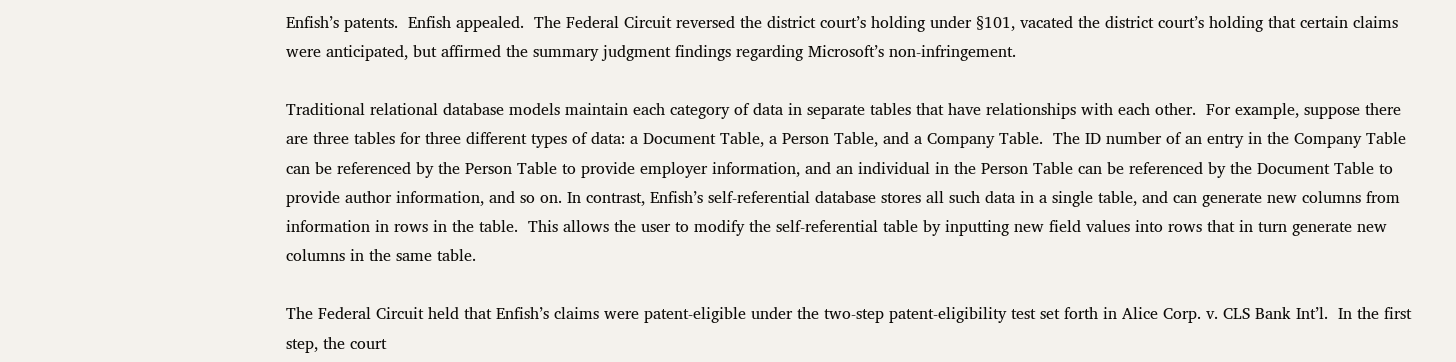Enfish’s patents.  Enfish appealed.  The Federal Circuit reversed the district court’s holding under §101, vacated the district court’s holding that certain claims were anticipated, but affirmed the summary judgment findings regarding Microsoft’s non-infringement.

Traditional relational database models maintain each category of data in separate tables that have relationships with each other.  For example, suppose there are three tables for three different types of data: a Document Table, a Person Table, and a Company Table.  The ID number of an entry in the Company Table can be referenced by the Person Table to provide employer information, and an individual in the Person Table can be referenced by the Document Table to provide author information, and so on. In contrast, Enfish’s self-referential database stores all such data in a single table, and can generate new columns from information in rows in the table.  This allows the user to modify the self-referential table by inputting new field values into rows that in turn generate new columns in the same table.

The Federal Circuit held that Enfish’s claims were patent-eligible under the two-step patent-eligibility test set forth in Alice Corp. v. CLS Bank Int’l.  In the first step, the court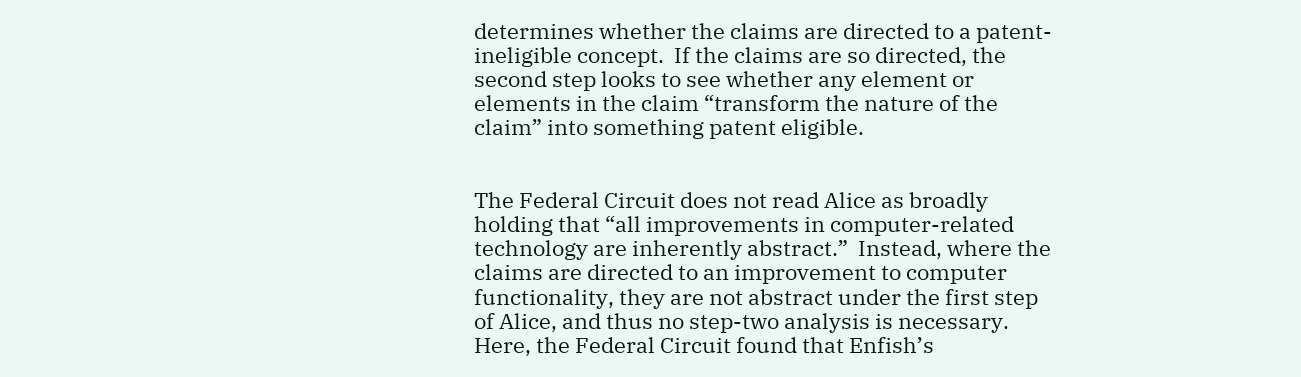determines whether the claims are directed to a patent-ineligible concept.  If the claims are so directed, the second step looks to see whether any element or elements in the claim “transform the nature of the claim” into something patent eligible.


The Federal Circuit does not read Alice as broadly holding that “all improvements in computer-related technology are inherently abstract.”  Instead, where the claims are directed to an improvement to computer functionality, they are not abstract under the first step of Alice, and thus no step-two analysis is necessary.  Here, the Federal Circuit found that Enfish’s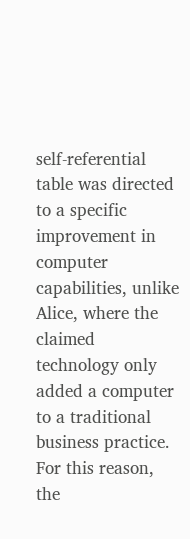self-referential table was directed to a specific improvement in computer capabilities, unlike Alice, where the claimed technology only added a computer to a traditional business practice.  For this reason, the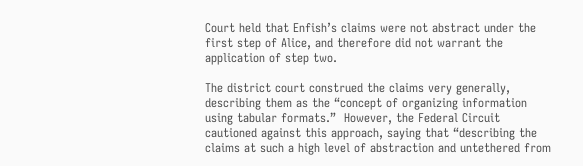Court held that Enfish’s claims were not abstract under the first step of Alice, and therefore did not warrant the application of step two.

The district court construed the claims very generally, describing them as the “concept of organizing information using tabular formats.”  However, the Federal Circuit cautioned against this approach, saying that “describing the claims at such a high level of abstraction and untethered from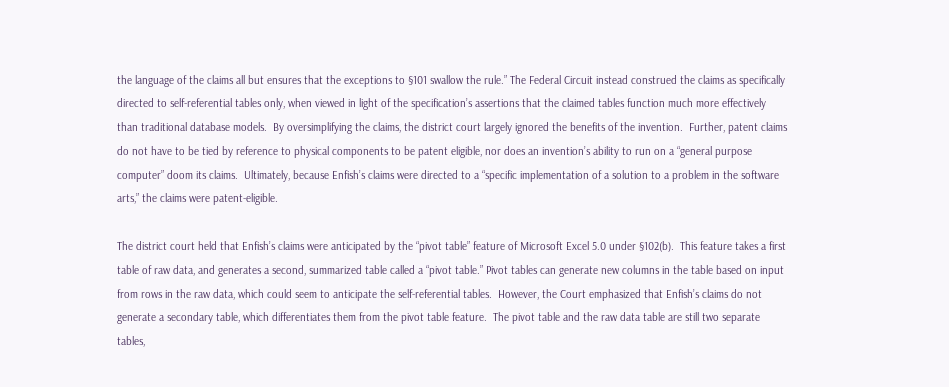the language of the claims all but ensures that the exceptions to §101 swallow the rule.” The Federal Circuit instead construed the claims as specifically directed to self-referential tables only, when viewed in light of the specification’s assertions that the claimed tables function much more effectively than traditional database models.  By oversimplifying the claims, the district court largely ignored the benefits of the invention.  Further, patent claims do not have to be tied by reference to physical components to be patent eligible, nor does an invention’s ability to run on a “general purpose computer” doom its claims.  Ultimately, because Enfish’s claims were directed to a “specific implementation of a solution to a problem in the software arts,” the claims were patent-eligible.

The district court held that Enfish’s claims were anticipated by the “pivot table” feature of Microsoft Excel 5.0 under §102(b).  This feature takes a first table of raw data, and generates a second, summarized table called a “pivot table.” Pivot tables can generate new columns in the table based on input from rows in the raw data, which could seem to anticipate the self-referential tables.  However, the Court emphasized that Enfish’s claims do not generate a secondary table, which differentiates them from the pivot table feature.  The pivot table and the raw data table are still two separate tables,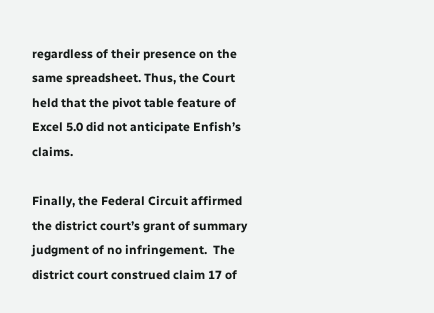regardless of their presence on the same spreadsheet. Thus, the Court held that the pivot table feature of Excel 5.0 did not anticipate Enfish’s claims.

Finally, the Federal Circuit affirmed the district court’s grant of summary judgment of no infringement.  The district court construed claim 17 of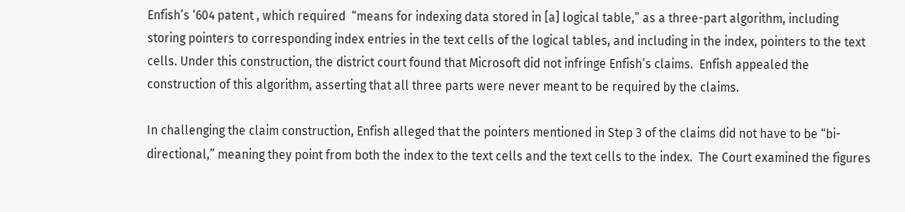Enfish’s ‘604 patent , which required  “means for indexing data stored in [a] logical table,” as a three-part algorithm, including storing pointers to corresponding index entries in the text cells of the logical tables, and including in the index, pointers to the text cells. Under this construction, the district court found that Microsoft did not infringe Enfish’s claims.  Enfish appealed the construction of this algorithm, asserting that all three parts were never meant to be required by the claims.

In challenging the claim construction, Enfish alleged that the pointers mentioned in Step 3 of the claims did not have to be “bi-directional,” meaning they point from both the index to the text cells and the text cells to the index.  The Court examined the figures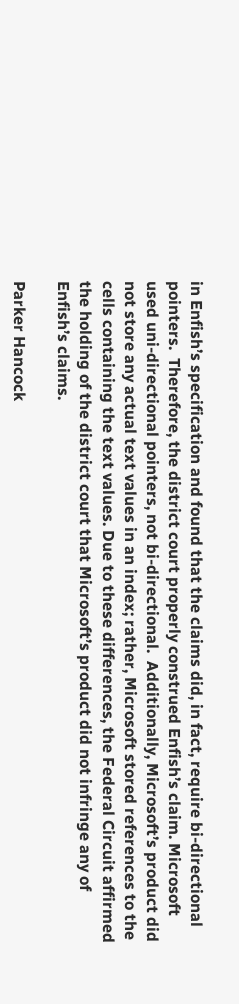in Enfish’s specification and found that the claims did, in fact, require bi-directional pointers.  Therefore, the district court properly construed Enfish’s claim. Microsoft used uni-directional pointers, not bi-directional.  Additionally, Microsoft’s product did not store any actual text values in an index; rather, Microsoft stored references to the cells containing the text values. Due to these differences, the Federal Circuit affirmed the holding of the district court that Microsoft’s product did not infringe any of Enfish’s claims.

Parker Hancock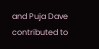and Puja Dave contributed to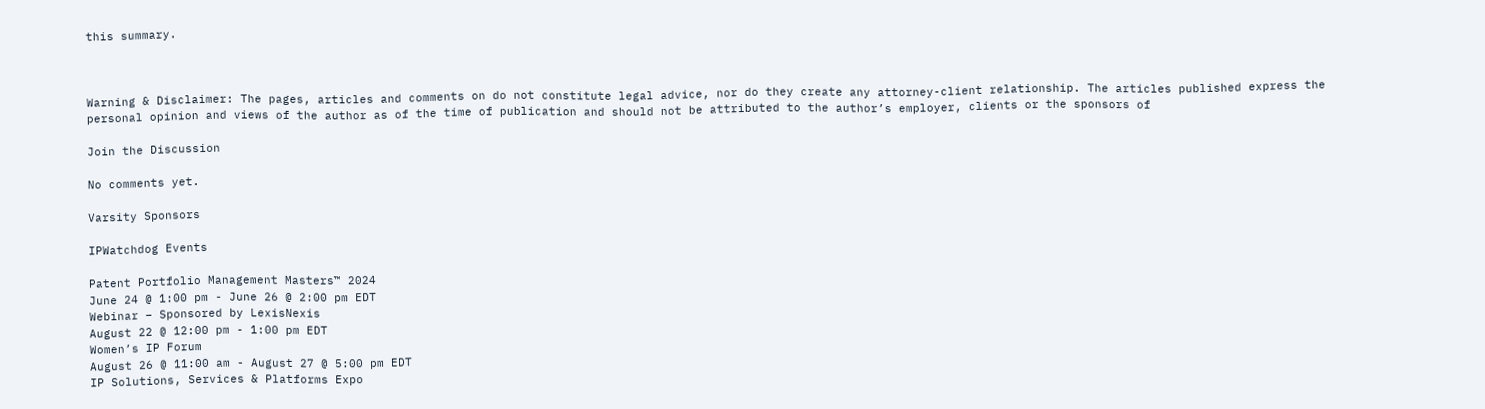this summary.



Warning & Disclaimer: The pages, articles and comments on do not constitute legal advice, nor do they create any attorney-client relationship. The articles published express the personal opinion and views of the author as of the time of publication and should not be attributed to the author’s employer, clients or the sponsors of

Join the Discussion

No comments yet.

Varsity Sponsors

IPWatchdog Events

Patent Portfolio Management Masters™ 2024
June 24 @ 1:00 pm - June 26 @ 2:00 pm EDT
Webinar – Sponsored by LexisNexis
August 22 @ 12:00 pm - 1:00 pm EDT
Women’s IP Forum
August 26 @ 11:00 am - August 27 @ 5:00 pm EDT
IP Solutions, Services & Platforms Expo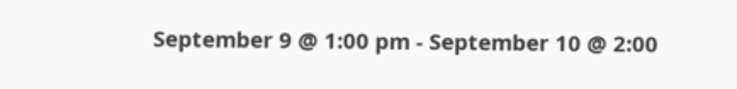September 9 @ 1:00 pm - September 10 @ 2:00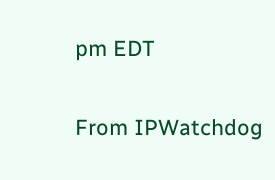pm EDT

From IPWatchdog